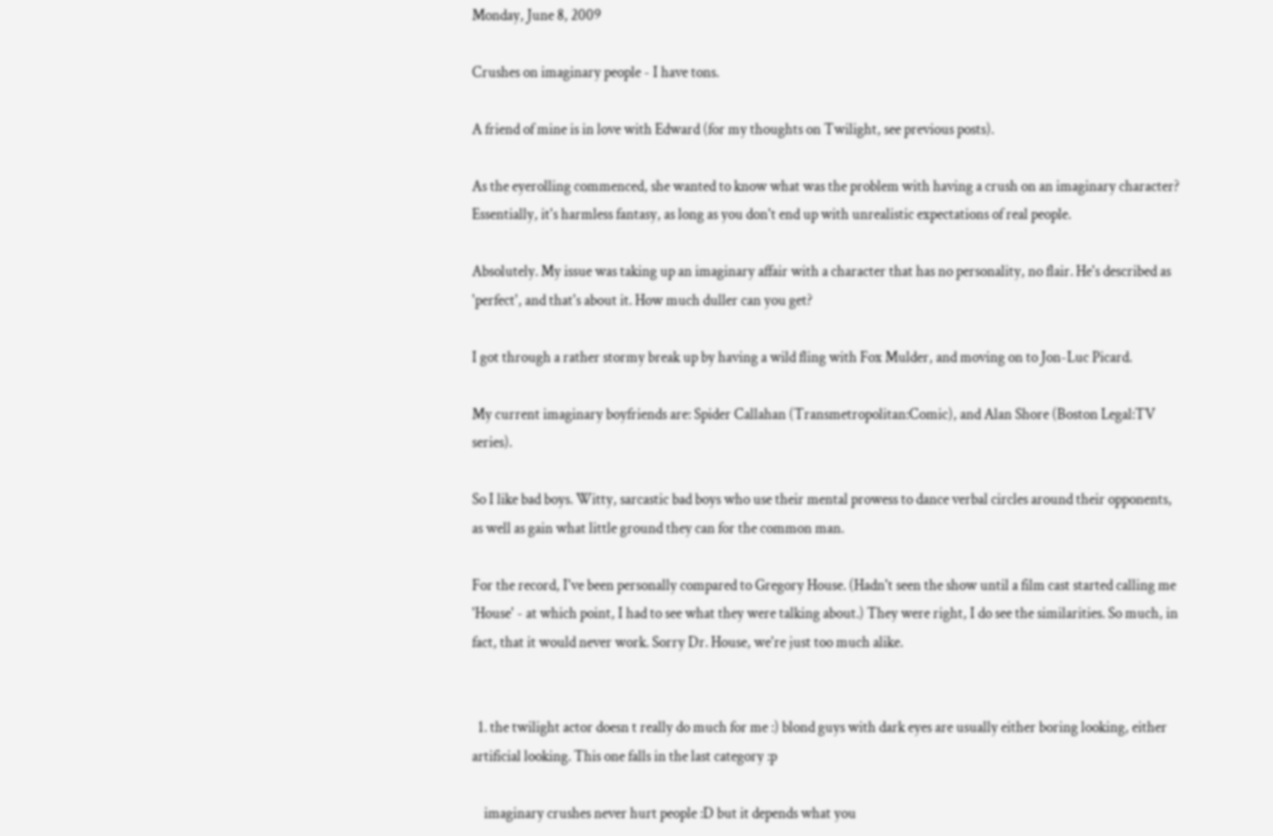Monday, June 8, 2009

Crushes on imaginary people - I have tons.

A friend of mine is in love with Edward (for my thoughts on Twilight, see previous posts).

As the eyerolling commenced, she wanted to know what was the problem with having a crush on an imaginary character? Essentially, it's harmless fantasy, as long as you don't end up with unrealistic expectations of real people.

Absolutely. My issue was taking up an imaginary affair with a character that has no personality, no flair. He's described as 'perfect', and that's about it. How much duller can you get?

I got through a rather stormy break up by having a wild fling with Fox Mulder, and moving on to Jon-Luc Picard.

My current imaginary boyfriends are: Spider Callahan (Transmetropolitan:Comic), and Alan Shore (Boston Legal:TV series).

So I like bad boys. Witty, sarcastic bad boys who use their mental prowess to dance verbal circles around their opponents, as well as gain what little ground they can for the common man.

For the record, I've been personally compared to Gregory House. (Hadn't seen the show until a film cast started calling me 'House' - at which point, I had to see what they were talking about.) They were right, I do see the similarities. So much, in fact, that it would never work. Sorry Dr. House, we're just too much alike.


  1. the twilight actor doesn t really do much for me :) blond guys with dark eyes are usually either boring looking, either artificial looking. This one falls in the last category :p

    imaginary crushes never hurt people :D but it depends what you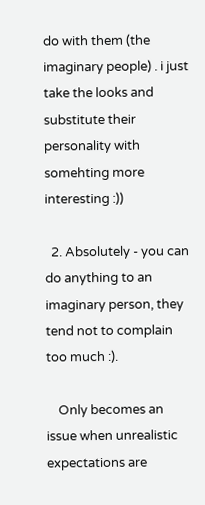do with them (the imaginary people) . i just take the looks and substitute their personality with somehting more interesting :))

  2. Absolutely - you can do anything to an imaginary person, they tend not to complain too much :).

    Only becomes an issue when unrealistic expectations are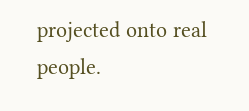projected onto real people.